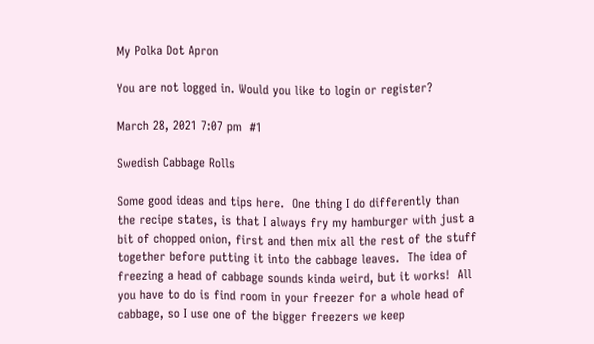My Polka Dot Apron

You are not logged in. Would you like to login or register?

March 28, 2021 7:07 pm  #1

Swedish Cabbage Rolls

Some good ideas and tips here.  One thing I do differently than the recipe states, is that I always fry my hamburger with just a bit of chopped onion, first and then mix all the rest of the stuff together before putting it into the cabbage leaves.  The idea of freezing a head of cabbage sounds kinda weird, but it works!  All you have to do is find room in your freezer for a whole head of cabbage, so I use one of the bigger freezers we keep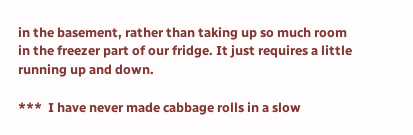in the basement, rather than taking up so much room in the freezer part of our fridge. It just requires a little running up and down.

***  I have never made cabbage rolls in a slow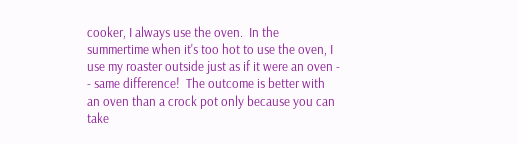cooker, I always use the oven.  In the summertime when it's too hot to use the oven, I use my roaster outside just as if it were an oven - - same difference!  The outcome is better with an oven than a crock pot only because you can take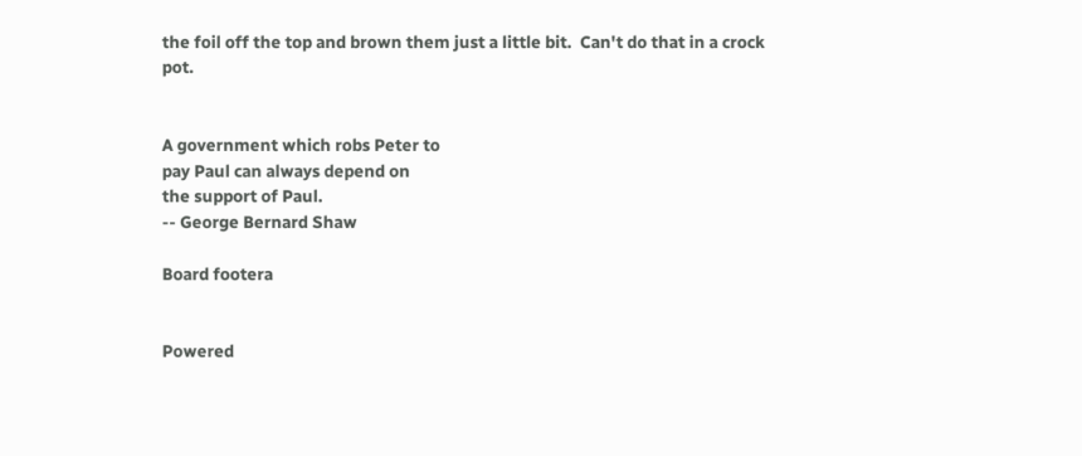the foil off the top and brown them just a little bit.  Can't do that in a crock pot.


A government which robs Peter to
pay Paul can always depend on
the support of Paul.
-- George Bernard Shaw

Board footera


Powered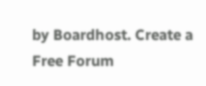by Boardhost. Create a Free Forum